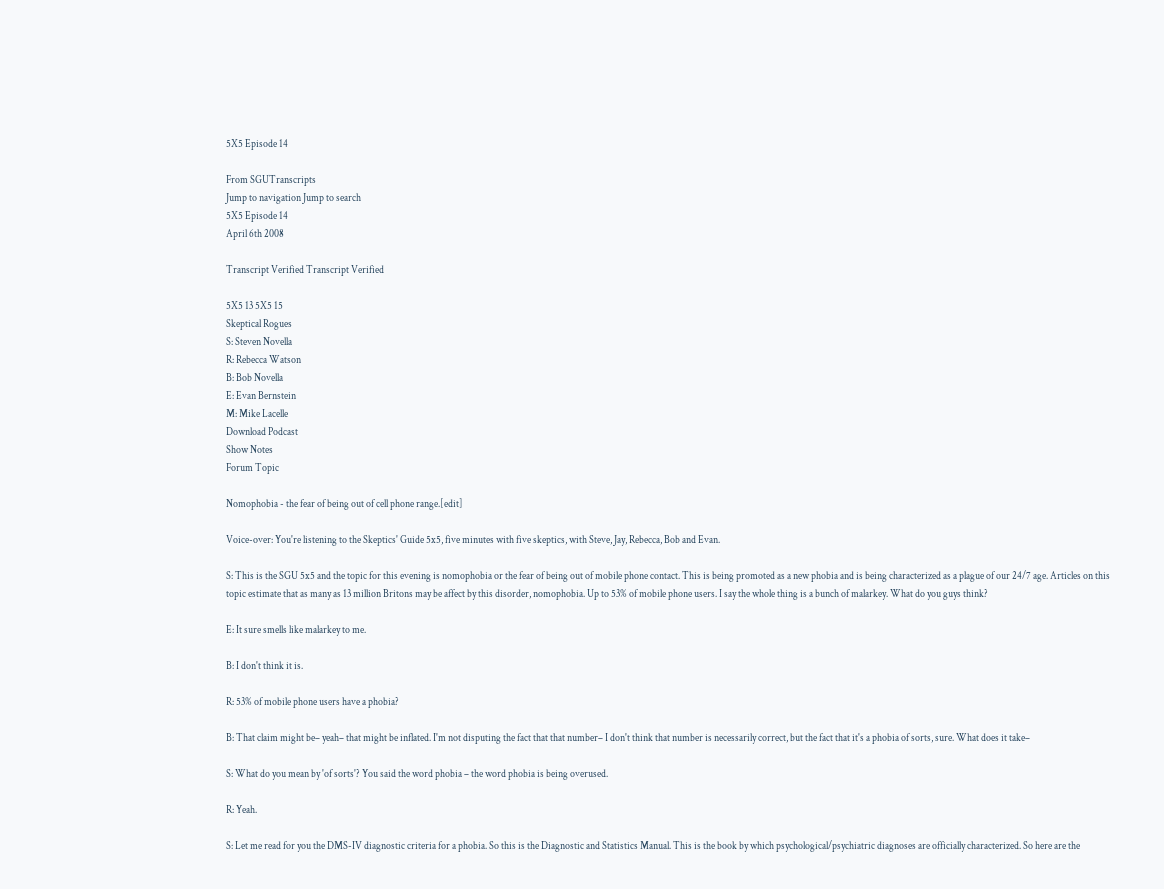5X5 Episode 14

From SGUTranscripts
Jump to navigation Jump to search
5X5 Episode 14
April 6th 2008

Transcript Verified Transcript Verified

5X5 13 5X5 15
Skeptical Rogues
S: Steven Novella
R: Rebecca Watson
B: Bob Novella
E: Evan Bernstein
M: Mike Lacelle
Download Podcast
Show Notes
Forum Topic

Nomophobia - the fear of being out of cell phone range.[edit]

Voice-over: You're listening to the Skeptics' Guide 5x5, five minutes with five skeptics, with Steve, Jay, Rebecca, Bob and Evan.

S: This is the SGU 5x5 and the topic for this evening is nomophobia or the fear of being out of mobile phone contact. This is being promoted as a new phobia and is being characterized as a plague of our 24/7 age. Articles on this topic estimate that as many as 13 million Britons may be affect by this disorder, nomophobia. Up to 53% of mobile phone users. I say the whole thing is a bunch of malarkey. What do you guys think?

E: It sure smells like malarkey to me.

B: I don't think it is.

R: 53% of mobile phone users have a phobia?

B: That claim might be– yeah– that might be inflated. I'm not disputing the fact that that number– I don't think that number is necessarily correct, but the fact that it's a phobia of sorts, sure. What does it take–

S: What do you mean by 'of sorts'? You said the word phobia – the word phobia is being overused.

R: Yeah.

S: Let me read for you the DMS-IV diagnostic criteria for a phobia. So this is the Diagnostic and Statistics Manual. This is the book by which psychological/psychiatric diagnoses are officially characterized. So here are the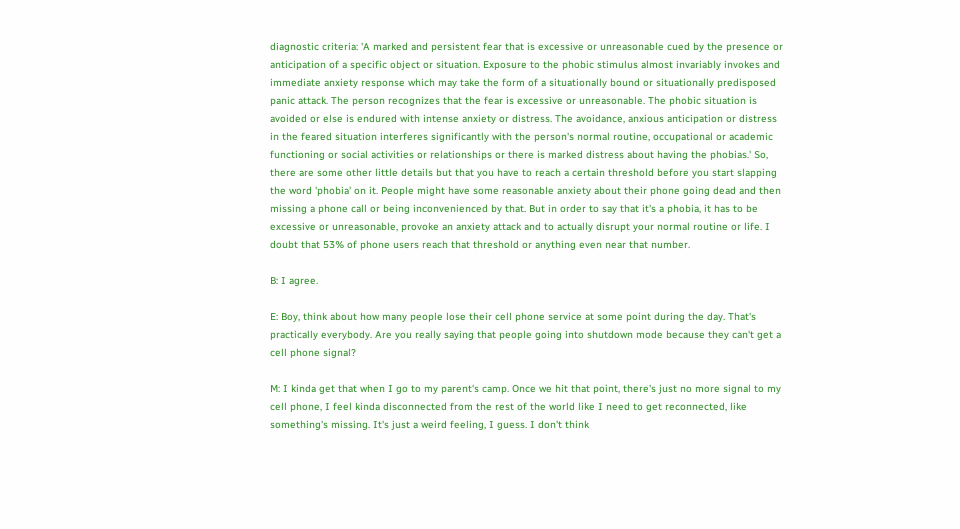diagnostic criteria: 'A marked and persistent fear that is excessive or unreasonable cued by the presence or anticipation of a specific object or situation. Exposure to the phobic stimulus almost invariably invokes and immediate anxiety response which may take the form of a situationally bound or situationally predisposed panic attack. The person recognizes that the fear is excessive or unreasonable. The phobic situation is avoided or else is endured with intense anxiety or distress. The avoidance, anxious anticipation or distress in the feared situation interferes significantly with the person's normal routine, occupational or academic functioning or social activities or relationships or there is marked distress about having the phobias.' So, there are some other little details but that you have to reach a certain threshold before you start slapping the word 'phobia' on it. People might have some reasonable anxiety about their phone going dead and then missing a phone call or being inconvenienced by that. But in order to say that it's a phobia, it has to be excessive or unreasonable, provoke an anxiety attack and to actually disrupt your normal routine or life. I doubt that 53% of phone users reach that threshold or anything even near that number.

B: I agree.

E: Boy, think about how many people lose their cell phone service at some point during the day. That's practically everybody. Are you really saying that people going into shutdown mode because they can't get a cell phone signal?

M: I kinda get that when I go to my parent's camp. Once we hit that point, there's just no more signal to my cell phone, I feel kinda disconnected from the rest of the world like I need to get reconnected, like something's missing. It's just a weird feeling, I guess. I don't think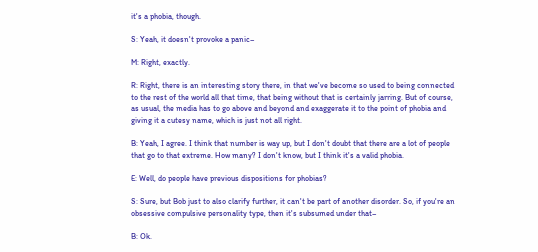it's a phobia, though.

S: Yeah, it doesn't provoke a panic–

M: Right, exactly.

R: Right, there is an interesting story there, in that we've become so used to being connected to the rest of the world all that time, that being without that is certainly jarring. But of course, as usual, the media has to go above and beyond and exaggerate it to the point of phobia and giving it a cutesy name, which is just not all right.

B: Yeah, I agree. I think that number is way up, but I don't doubt that there are a lot of people that go to that extreme. How many? I don't know, but I think it's a valid phobia.

E: Well, do people have previous dispositions for phobias?

S: Sure, but Bob just to also clarify further, it can't be part of another disorder. So, if you're an obsessive compulsive personality type, then it's subsumed under that–

B: Ok.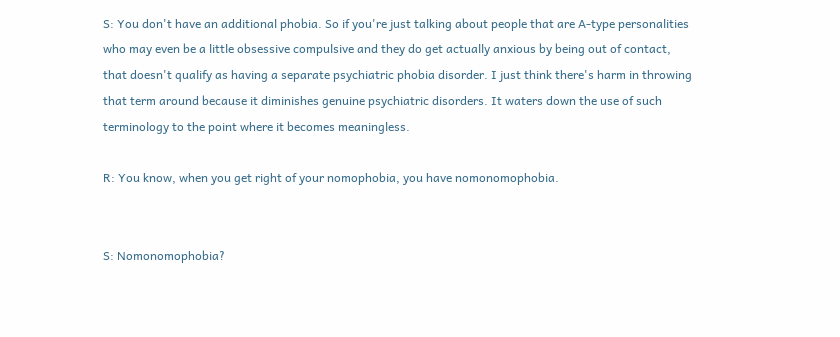S: You don't have an additional phobia. So if you're just talking about people that are A-type personalities who may even be a little obsessive compulsive and they do get actually anxious by being out of contact, that doesn't qualify as having a separate psychiatric phobia disorder. I just think there's harm in throwing that term around because it diminishes genuine psychiatric disorders. It waters down the use of such terminology to the point where it becomes meaningless.

R: You know, when you get right of your nomophobia, you have nomonomophobia.


S: Nomonomophobia?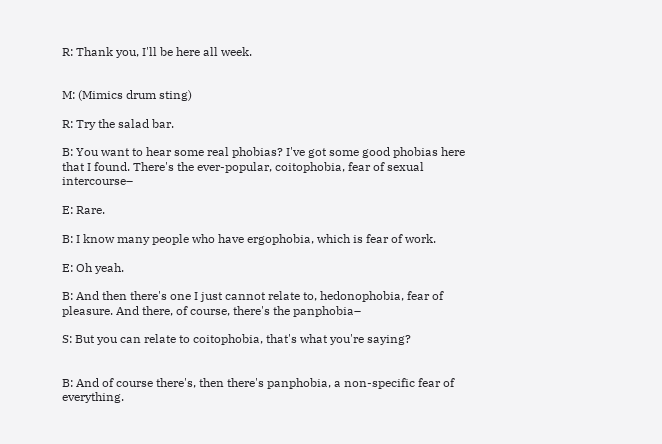R: Thank you, I'll be here all week.


M: (Mimics drum sting)

R: Try the salad bar.

B: You want to hear some real phobias? I've got some good phobias here that I found. There's the ever-popular, coitophobia, fear of sexual intercourse–

E: Rare.

B: I know many people who have ergophobia, which is fear of work.

E: Oh yeah.

B: And then there's one I just cannot relate to, hedonophobia, fear of pleasure. And there, of course, there's the panphobia–

S: But you can relate to coitophobia, that's what you're saying?


B: And of course there's, then there's panphobia, a non-specific fear of everything.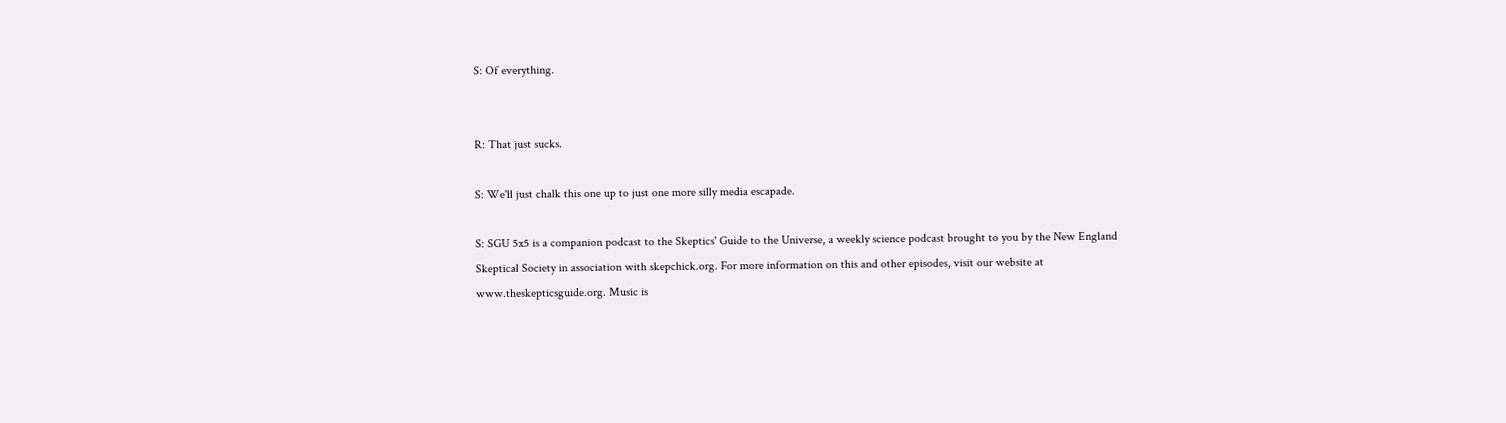S: Of everything.


R: That just sucks.

S: We'll just chalk this one up to just one more silly media escapade.

S: SGU 5x5 is a companion podcast to the Skeptics' Guide to the Universe, a weekly science podcast brought to you by the New England Skeptical Society in association with skepchick.org. For more information on this and other episodes, visit our website at www.theskepticsguide.org. Music is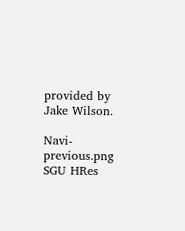provided by Jake Wilson.

Navi-previous.png SGU HRes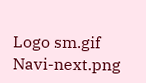Logo sm.gif Navi-next.png